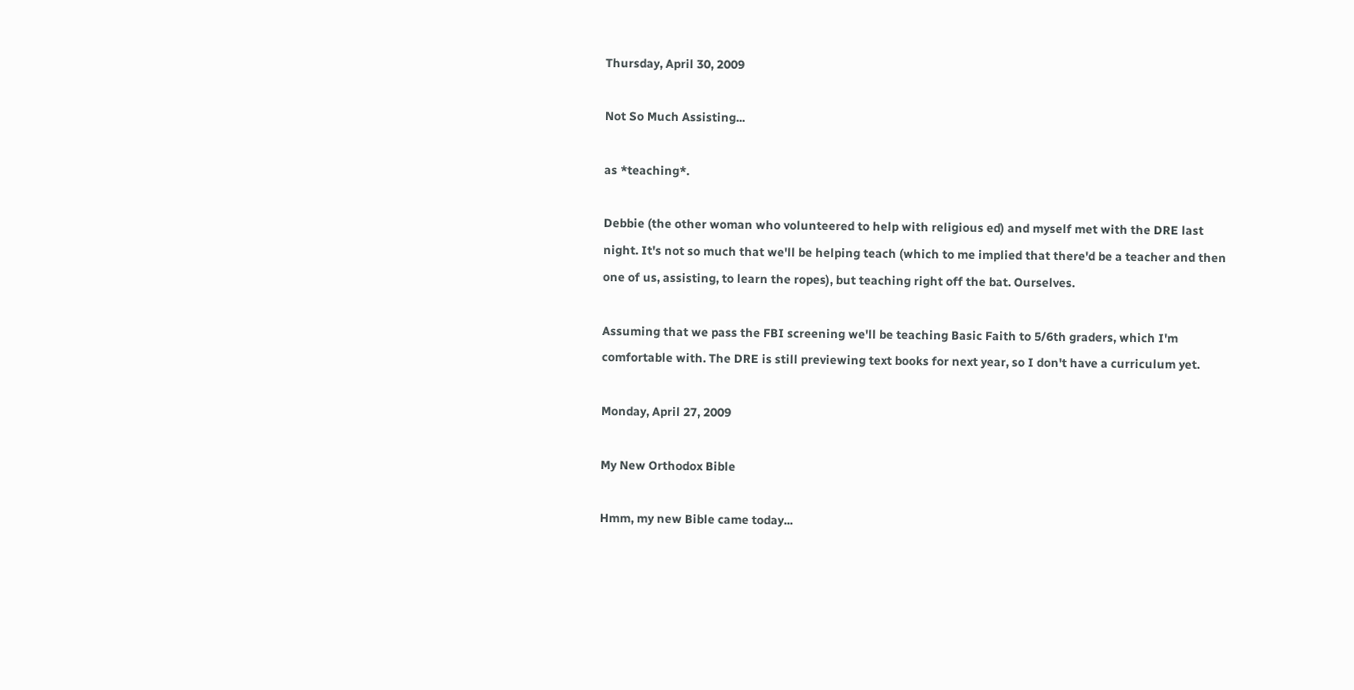Thursday, April 30, 2009

Not So Much Assisting...

as *teaching*.

Debbie (the other woman who volunteered to help with religious ed) and myself met with the DRE last night. It's not so much that we'll be helping teach (which to me implied that there'd be a teacher and then one of us, assisting, to learn the ropes), but teaching right off the bat. Ourselves.

Assuming that we pass the FBI screening we'll be teaching Basic Faith to 5/6th graders, which I'm comfortable with. The DRE is still previewing text books for next year, so I don't have a curriculum yet.

Monday, April 27, 2009

My New Orthodox Bible

Hmm, my new Bible came today...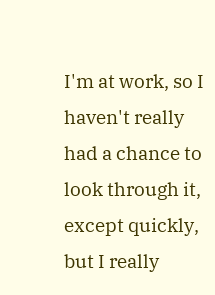I'm at work, so I haven't really had a chance to look through it, except quickly, but I really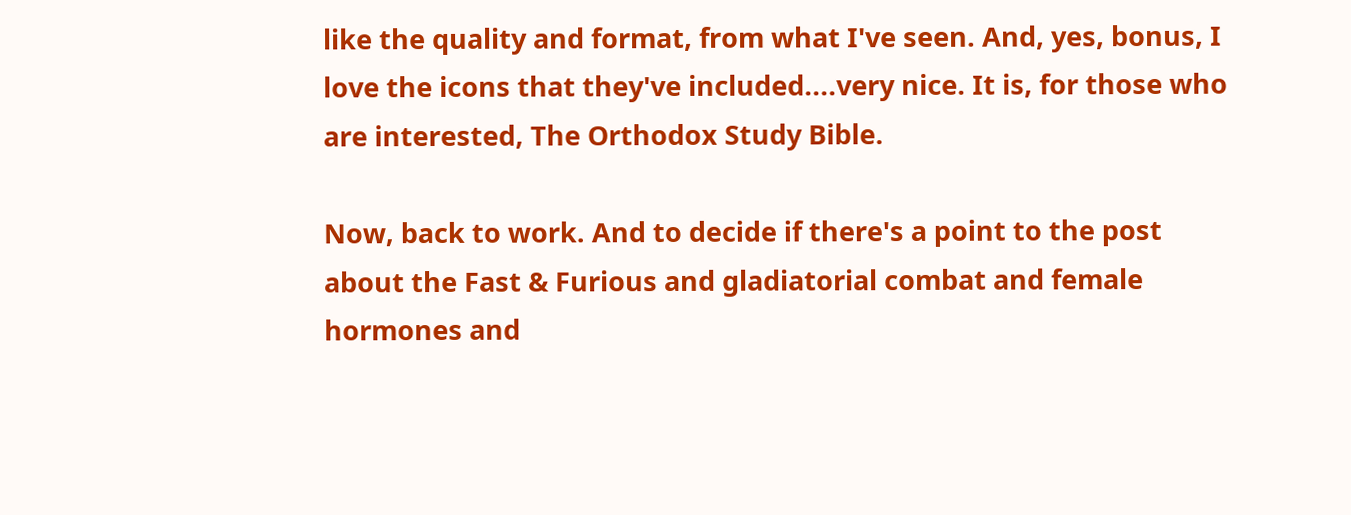like the quality and format, from what I've seen. And, yes, bonus, I love the icons that they've included....very nice. It is, for those who are interested, The Orthodox Study Bible.

Now, back to work. And to decide if there's a point to the post about the Fast & Furious and gladiatorial combat and female hormones and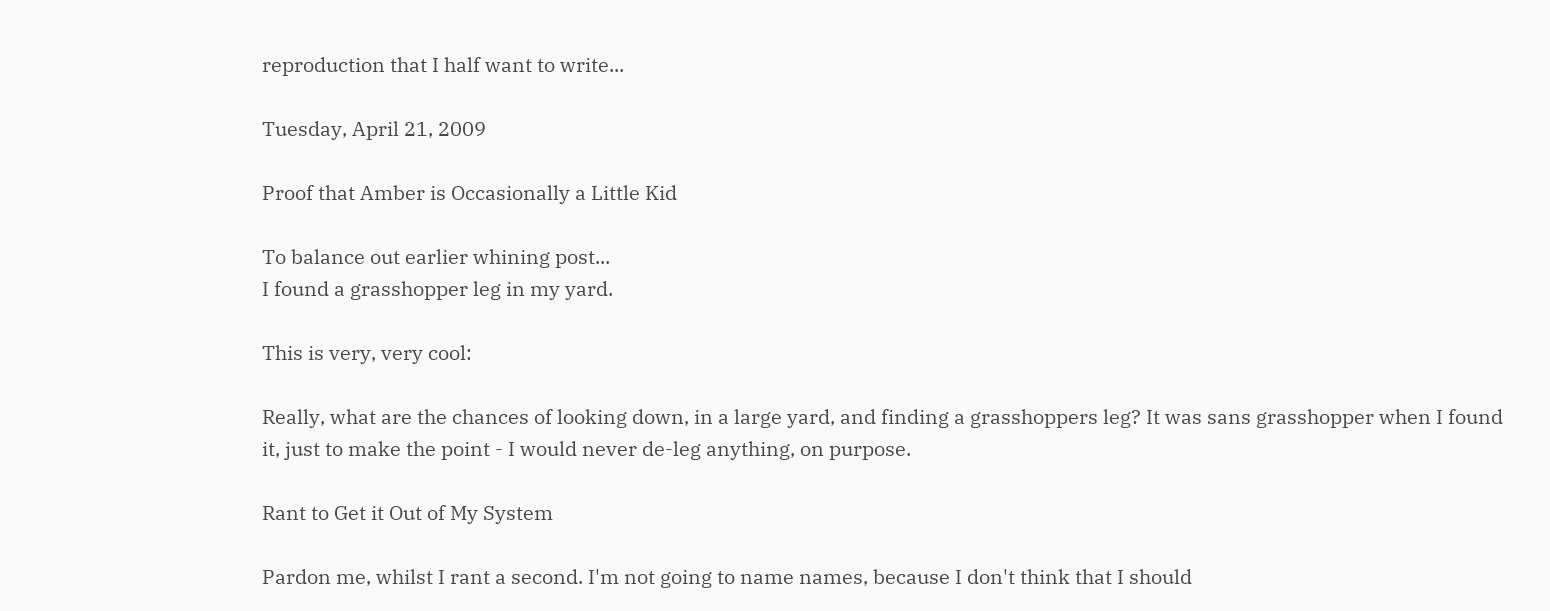reproduction that I half want to write...

Tuesday, April 21, 2009

Proof that Amber is Occasionally a Little Kid

To balance out earlier whining post...
I found a grasshopper leg in my yard.

This is very, very cool:

Really, what are the chances of looking down, in a large yard, and finding a grasshoppers leg? It was sans grasshopper when I found it, just to make the point - I would never de-leg anything, on purpose.

Rant to Get it Out of My System

Pardon me, whilst I rant a second. I'm not going to name names, because I don't think that I should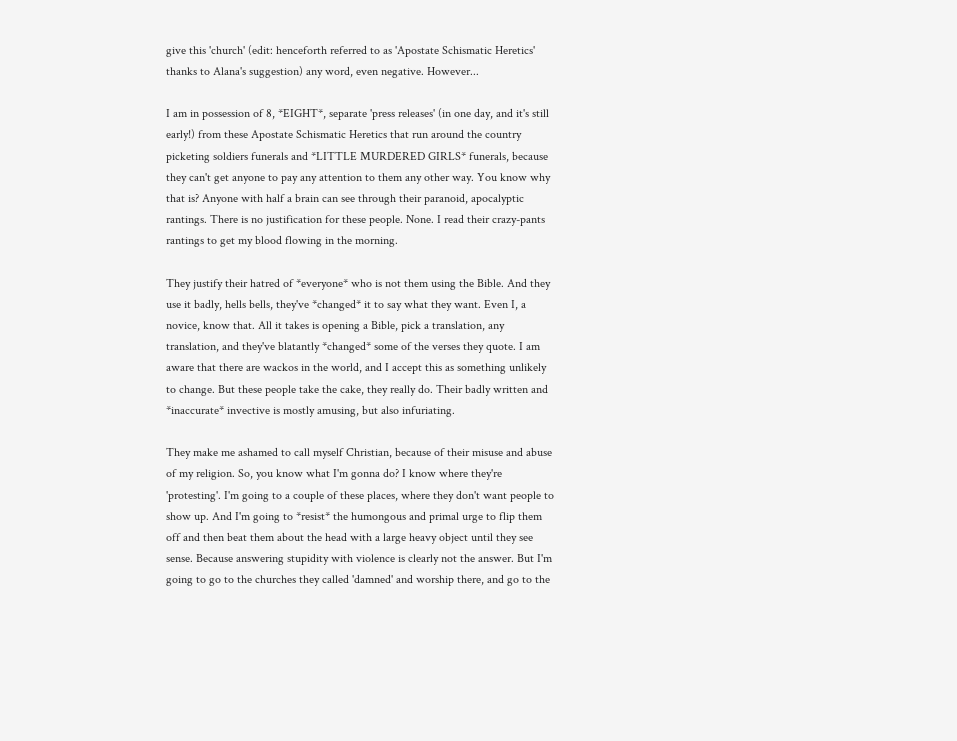give this 'church' (edit: henceforth referred to as 'Apostate Schismatic Heretics' thanks to Alana's suggestion) any word, even negative. However...

I am in possession of 8, *EIGHT*, separate 'press releases' (in one day, and it's still early!) from these Apostate Schismatic Heretics that run around the country picketing soldiers funerals and *LITTLE MURDERED GIRLS* funerals, because they can't get anyone to pay any attention to them any other way. You know why that is? Anyone with half a brain can see through their paranoid, apocalyptic rantings. There is no justification for these people. None. I read their crazy-pants rantings to get my blood flowing in the morning.

They justify their hatred of *everyone* who is not them using the Bible. And they use it badly, hells bells, they've *changed* it to say what they want. Even I, a novice, know that. All it takes is opening a Bible, pick a translation, any translation, and they've blatantly *changed* some of the verses they quote. I am aware that there are wackos in the world, and I accept this as something unlikely to change. But these people take the cake, they really do. Their badly written and *inaccurate* invective is mostly amusing, but also infuriating.

They make me ashamed to call myself Christian, because of their misuse and abuse of my religion. So, you know what I'm gonna do? I know where they're 'protesting'. I'm going to a couple of these places, where they don't want people to show up. And I'm going to *resist* the humongous and primal urge to flip them off and then beat them about the head with a large heavy object until they see sense. Because answering stupidity with violence is clearly not the answer. But I'm going to go to the churches they called 'damned' and worship there, and go to the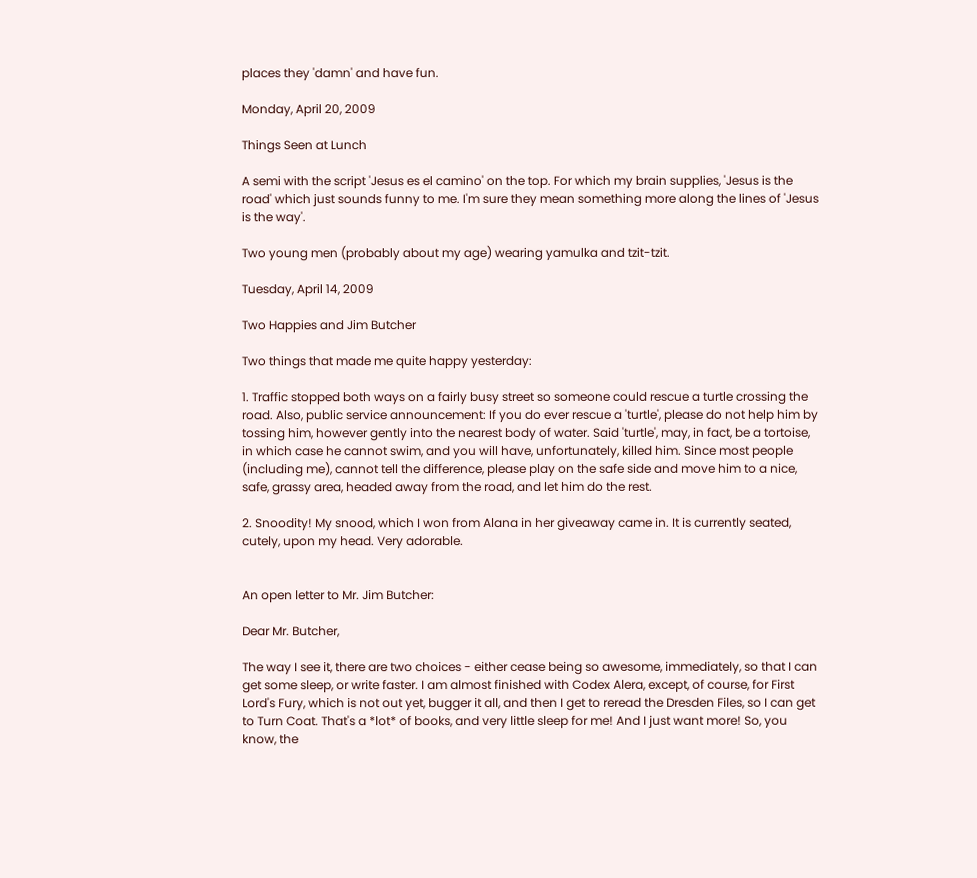places they 'damn' and have fun.

Monday, April 20, 2009

Things Seen at Lunch

A semi with the script 'Jesus es el camino' on the top. For which my brain supplies, 'Jesus is the road' which just sounds funny to me. I'm sure they mean something more along the lines of 'Jesus is the way'.

Two young men (probably about my age) wearing yamulka and tzit-tzit.

Tuesday, April 14, 2009

Two Happies and Jim Butcher

Two things that made me quite happy yesterday:

1. Traffic stopped both ways on a fairly busy street so someone could rescue a turtle crossing the road. Also, public service announcement: If you do ever rescue a 'turtle', please do not help him by tossing him, however gently into the nearest body of water. Said 'turtle', may, in fact, be a tortoise, in which case he cannot swim, and you will have, unfortunately, killed him. Since most people (including me), cannot tell the difference, please play on the safe side and move him to a nice, safe, grassy area, headed away from the road, and let him do the rest.

2. Snoodity! My snood, which I won from Alana in her giveaway came in. It is currently seated, cutely, upon my head. Very adorable.


An open letter to Mr. Jim Butcher:

Dear Mr. Butcher,

The way I see it, there are two choices - either cease being so awesome, immediately, so that I can get some sleep, or write faster. I am almost finished with Codex Alera, except, of course, for First Lord's Fury, which is not out yet, bugger it all, and then I get to reread the Dresden Files, so I can get to Turn Coat. That's a *lot* of books, and very little sleep for me! And I just want more! So, you know, the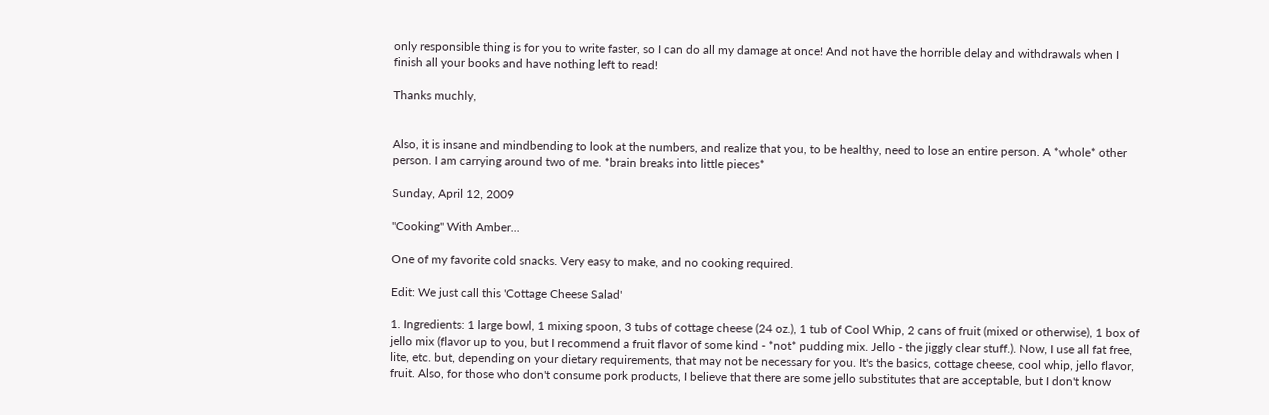only responsible thing is for you to write faster, so I can do all my damage at once! And not have the horrible delay and withdrawals when I finish all your books and have nothing left to read!

Thanks muchly,


Also, it is insane and mindbending to look at the numbers, and realize that you, to be healthy, need to lose an entire person. A *whole* other person. I am carrying around two of me. *brain breaks into little pieces*

Sunday, April 12, 2009

"Cooking" With Amber...

One of my favorite cold snacks. Very easy to make, and no cooking required.

Edit: We just call this 'Cottage Cheese Salad'

1. Ingredients: 1 large bowl, 1 mixing spoon, 3 tubs of cottage cheese (24 oz.), 1 tub of Cool Whip, 2 cans of fruit (mixed or otherwise), 1 box of jello mix (flavor up to you, but I recommend a fruit flavor of some kind - *not* pudding mix. Jello - the jiggly clear stuff.). Now, I use all fat free, lite, etc. but, depending on your dietary requirements, that may not be necessary for you. It's the basics, cottage cheese, cool whip, jello flavor, fruit. Also, for those who don't consume pork products, I believe that there are some jello substitutes that are acceptable, but I don't know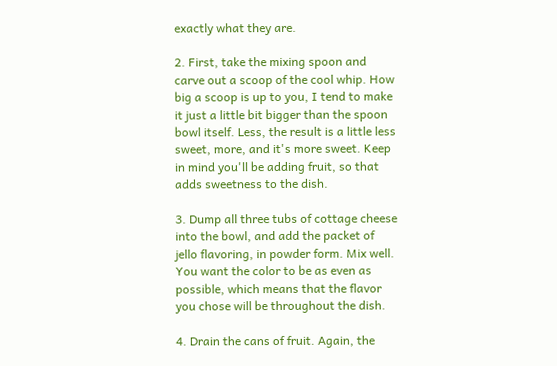exactly what they are.

2. First, take the mixing spoon and carve out a scoop of the cool whip. How big a scoop is up to you, I tend to make it just a little bit bigger than the spoon bowl itself. Less, the result is a little less sweet, more, and it's more sweet. Keep in mind you'll be adding fruit, so that adds sweetness to the dish.

3. Dump all three tubs of cottage cheese into the bowl, and add the packet of jello flavoring, in powder form. Mix well. You want the color to be as even as possible, which means that the flavor you chose will be throughout the dish.

4. Drain the cans of fruit. Again, the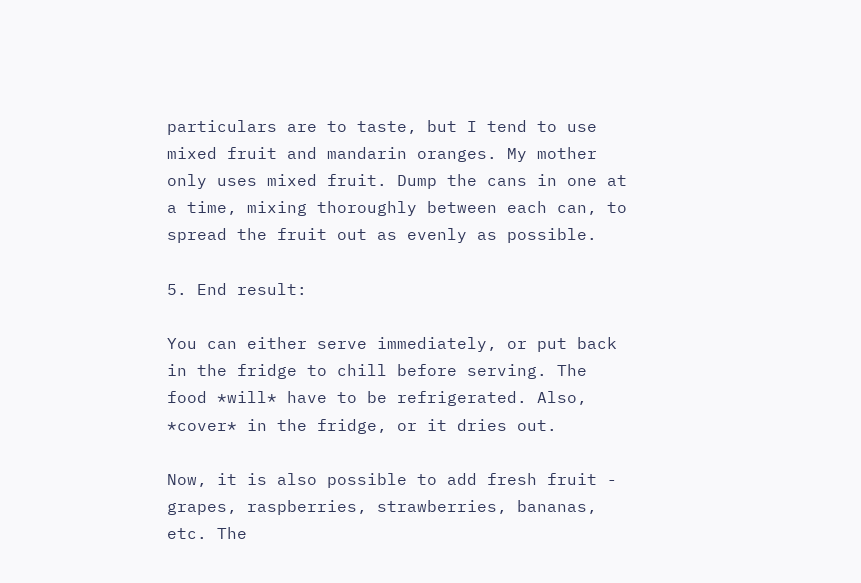particulars are to taste, but I tend to use mixed fruit and mandarin oranges. My mother only uses mixed fruit. Dump the cans in one at a time, mixing thoroughly between each can, to spread the fruit out as evenly as possible.

5. End result:

You can either serve immediately, or put back in the fridge to chill before serving. The food *will* have to be refrigerated. Also, *cover* in the fridge, or it dries out.

Now, it is also possible to add fresh fruit - grapes, raspberries, strawberries, bananas, etc. The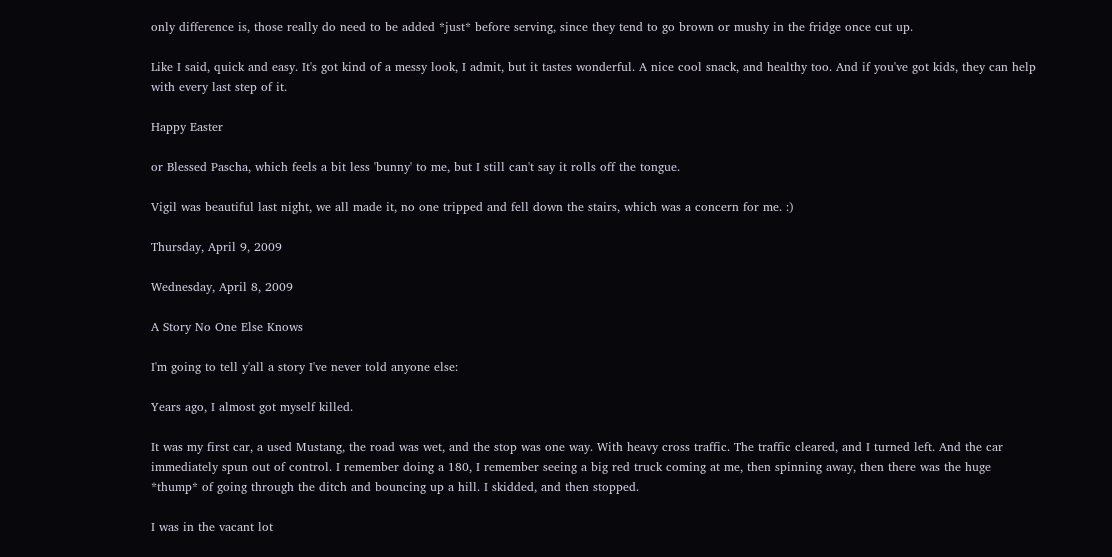only difference is, those really do need to be added *just* before serving, since they tend to go brown or mushy in the fridge once cut up.

Like I said, quick and easy. It's got kind of a messy look, I admit, but it tastes wonderful. A nice cool snack, and healthy too. And if you've got kids, they can help with every last step of it.

Happy Easter

or Blessed Pascha, which feels a bit less 'bunny' to me, but I still can't say it rolls off the tongue.

Vigil was beautiful last night, we all made it, no one tripped and fell down the stairs, which was a concern for me. :)

Thursday, April 9, 2009

Wednesday, April 8, 2009

A Story No One Else Knows

I'm going to tell y'all a story I've never told anyone else:

Years ago, I almost got myself killed.

It was my first car, a used Mustang, the road was wet, and the stop was one way. With heavy cross traffic. The traffic cleared, and I turned left. And the car immediately spun out of control. I remember doing a 180, I remember seeing a big red truck coming at me, then spinning away, then there was the huge *thump* of going through the ditch and bouncing up a hill. I skidded, and then stopped.

I was in the vacant lot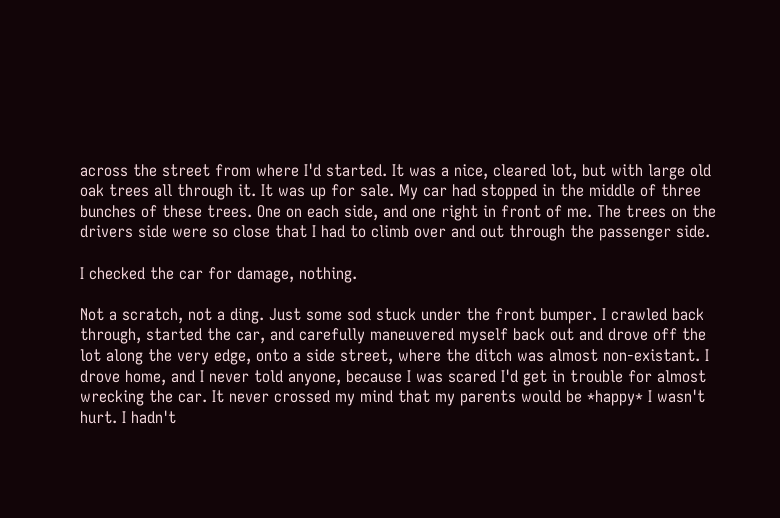across the street from where I'd started. It was a nice, cleared lot, but with large old oak trees all through it. It was up for sale. My car had stopped in the middle of three bunches of these trees. One on each side, and one right in front of me. The trees on the drivers side were so close that I had to climb over and out through the passenger side.

I checked the car for damage, nothing.

Not a scratch, not a ding. Just some sod stuck under the front bumper. I crawled back through, started the car, and carefully maneuvered myself back out and drove off the lot along the very edge, onto a side street, where the ditch was almost non-existant. I drove home, and I never told anyone, because I was scared I'd get in trouble for almost wrecking the car. It never crossed my mind that my parents would be *happy* I wasn't hurt. I hadn't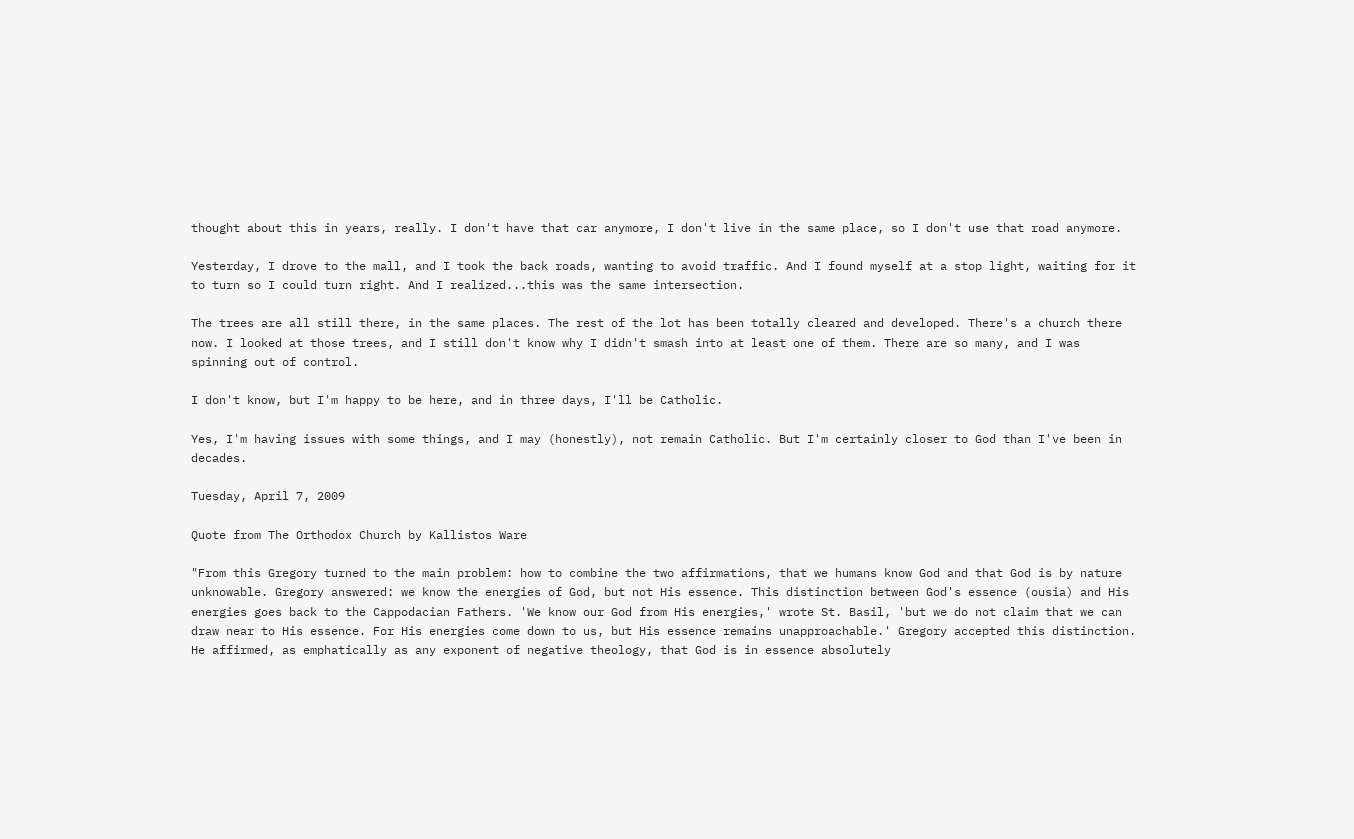thought about this in years, really. I don't have that car anymore, I don't live in the same place, so I don't use that road anymore.

Yesterday, I drove to the mall, and I took the back roads, wanting to avoid traffic. And I found myself at a stop light, waiting for it to turn so I could turn right. And I realized...this was the same intersection.

The trees are all still there, in the same places. The rest of the lot has been totally cleared and developed. There's a church there now. I looked at those trees, and I still don't know why I didn't smash into at least one of them. There are so many, and I was spinning out of control.

I don't know, but I'm happy to be here, and in three days, I'll be Catholic.

Yes, I'm having issues with some things, and I may (honestly), not remain Catholic. But I'm certainly closer to God than I've been in decades.

Tuesday, April 7, 2009

Quote from The Orthodox Church by Kallistos Ware

"From this Gregory turned to the main problem: how to combine the two affirmations, that we humans know God and that God is by nature unknowable. Gregory answered: we know the energies of God, but not His essence. This distinction between God's essence (ousia) and His energies goes back to the Cappodacian Fathers. 'We know our God from His energies,' wrote St. Basil, 'but we do not claim that we can draw near to His essence. For His energies come down to us, but His essence remains unapproachable.' Gregory accepted this distinction. He affirmed, as emphatically as any exponent of negative theology, that God is in essence absolutely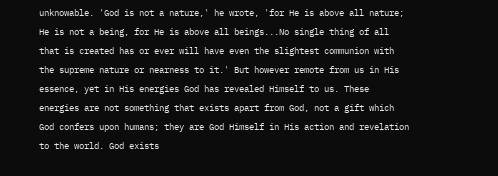unknowable. 'God is not a nature,' he wrote, 'for He is above all nature; He is not a being, for He is above all beings...No single thing of all that is created has or ever will have even the slightest communion with the supreme nature or nearness to it.' But however remote from us in His essence, yet in His energies God has revealed Himself to us. These energies are not something that exists apart from God, not a gift which God confers upon humans; they are God Himself in His action and revelation to the world. God exists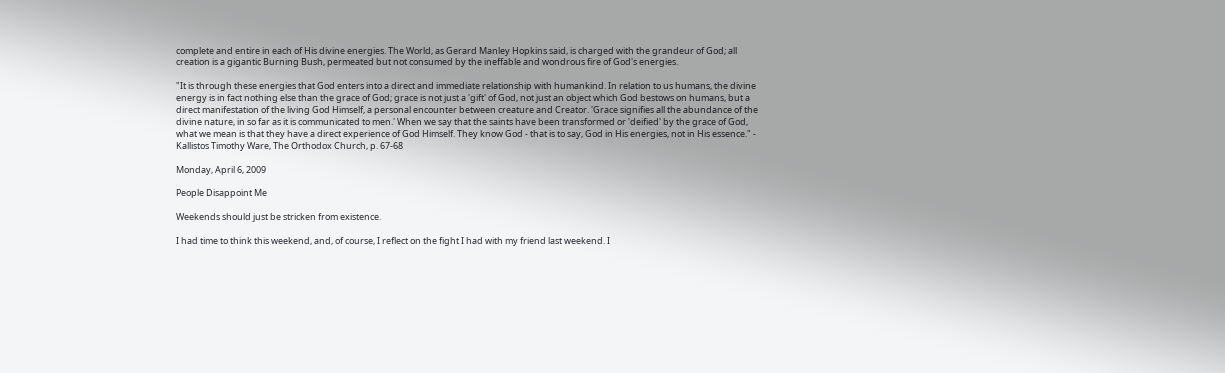complete and entire in each of His divine energies. The World, as Gerard Manley Hopkins said, is charged with the grandeur of God; all creation is a gigantic Burning Bush, permeated but not consumed by the ineffable and wondrous fire of God's energies.

"It is through these energies that God enters into a direct and immediate relationship with humankind. In relation to us humans, the divine energy is in fact nothing else than the grace of God; grace is not just a 'gift' of God, not just an object which God bestows on humans, but a direct manifestation of the living God Himself, a personal encounter between creature and Creator. 'Grace signifies all the abundance of the divine nature, in so far as it is communicated to men.' When we say that the saints have been transformed or 'deified' by the grace of God, what we mean is that they have a direct experience of God Himself. They know God - that is to say, God in His energies, not in His essence." - Kallistos Timothy Ware, The Orthodox Church, p. 67-68

Monday, April 6, 2009

People Disappoint Me

Weekends should just be stricken from existence.

I had time to think this weekend, and, of course, I reflect on the fight I had with my friend last weekend. I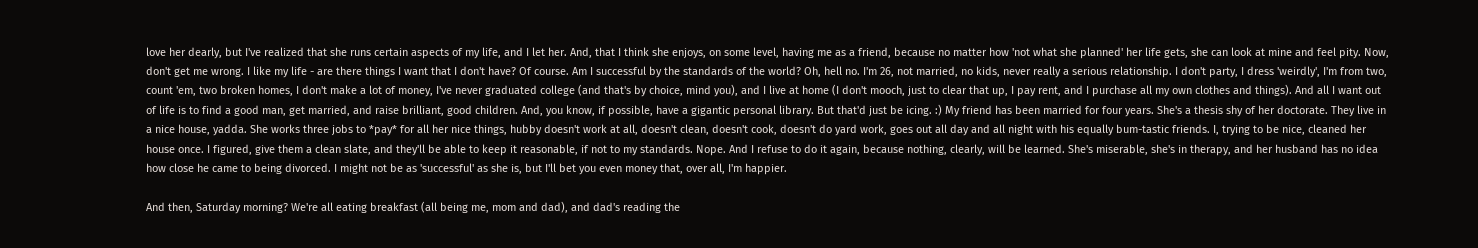love her dearly, but I've realized that she runs certain aspects of my life, and I let her. And, that I think she enjoys, on some level, having me as a friend, because no matter how 'not what she planned' her life gets, she can look at mine and feel pity. Now, don't get me wrong. I like my life - are there things I want that I don't have? Of course. Am I successful by the standards of the world? Oh, hell no. I'm 26, not married, no kids, never really a serious relationship. I don't party, I dress 'weirdly', I'm from two, count 'em, two broken homes, I don't make a lot of money, I've never graduated college (and that's by choice, mind you), and I live at home (I don't mooch, just to clear that up, I pay rent, and I purchase all my own clothes and things). And all I want out of life is to find a good man, get married, and raise brilliant, good children. And, you know, if possible, have a gigantic personal library. But that'd just be icing. :) My friend has been married for four years. She's a thesis shy of her doctorate. They live in a nice house, yadda. She works three jobs to *pay* for all her nice things, hubby doesn't work at all, doesn't clean, doesn't cook, doesn't do yard work, goes out all day and all night with his equally bum-tastic friends. I, trying to be nice, cleaned her house once. I figured, give them a clean slate, and they'll be able to keep it reasonable, if not to my standards. Nope. And I refuse to do it again, because nothing, clearly, will be learned. She's miserable, she's in therapy, and her husband has no idea how close he came to being divorced. I might not be as 'successful' as she is, but I'll bet you even money that, over all, I'm happier.

And then, Saturday morning? We're all eating breakfast (all being me, mom and dad), and dad's reading the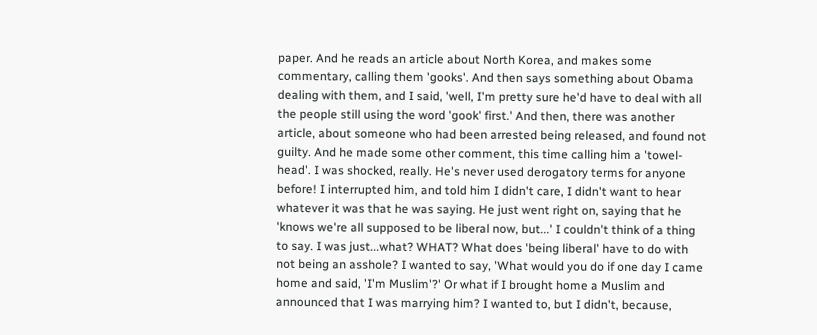paper. And he reads an article about North Korea, and makes some commentary, calling them 'gooks'. And then says something about Obama dealing with them, and I said, 'well, I'm pretty sure he'd have to deal with all the people still using the word 'gook' first.' And then, there was another article, about someone who had been arrested being released, and found not guilty. And he made some other comment, this time calling him a 'towel-head'. I was shocked, really. He's never used derogatory terms for anyone before! I interrupted him, and told him I didn't care, I didn't want to hear whatever it was that he was saying. He just went right on, saying that he 'knows we're all supposed to be liberal now, but...' I couldn't think of a thing to say. I was just...what? WHAT? What does 'being liberal' have to do with not being an asshole? I wanted to say, 'What would you do if one day I came home and said, 'I'm Muslim'?' Or what if I brought home a Muslim and announced that I was marrying him? I wanted to, but I didn't, because,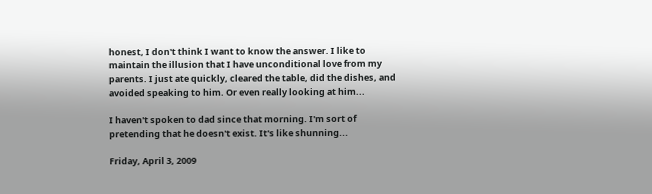honest, I don't think I want to know the answer. I like to maintain the illusion that I have unconditional love from my parents. I just ate quickly, cleared the table, did the dishes, and avoided speaking to him. Or even really looking at him...

I haven't spoken to dad since that morning. I'm sort of pretending that he doesn't exist. It's like shunning...

Friday, April 3, 2009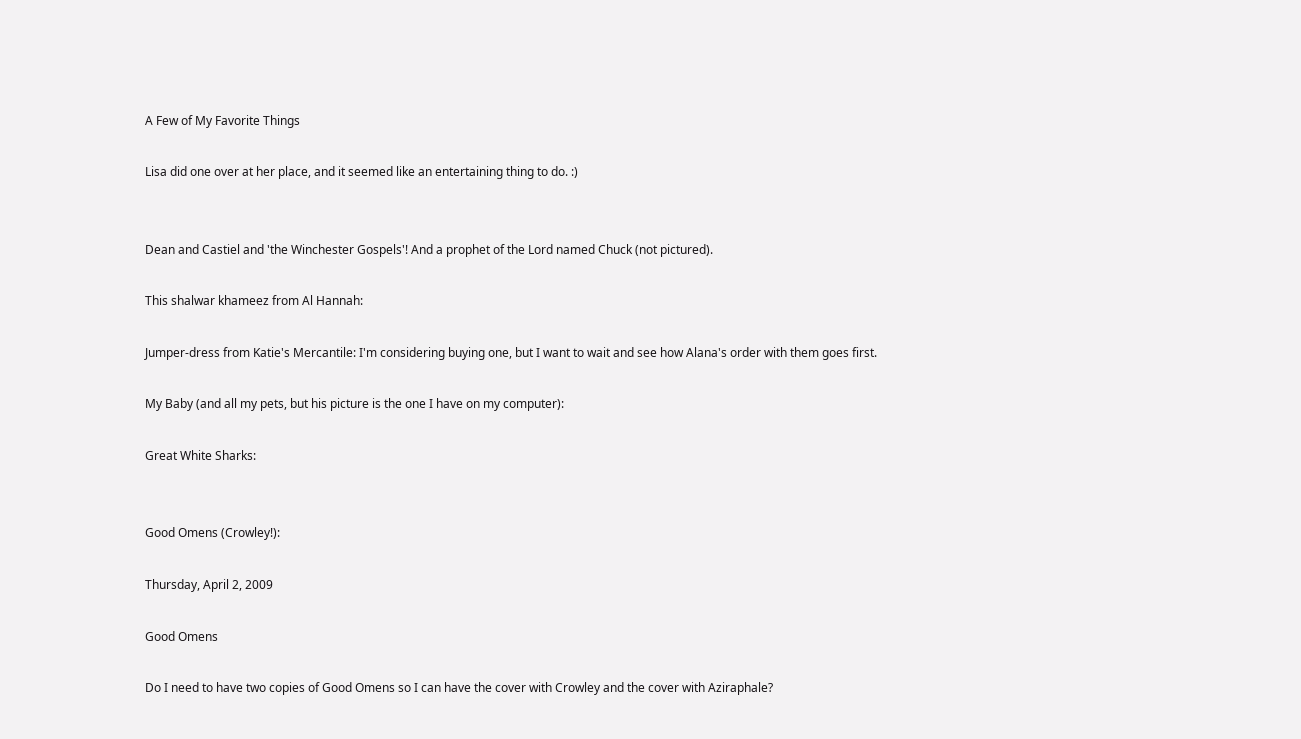A Few of My Favorite Things

Lisa did one over at her place, and it seemed like an entertaining thing to do. :)


Dean and Castiel and 'the Winchester Gospels'! And a prophet of the Lord named Chuck (not pictured).

This shalwar khameez from Al Hannah:

Jumper-dress from Katie's Mercantile: I'm considering buying one, but I want to wait and see how Alana's order with them goes first.

My Baby (and all my pets, but his picture is the one I have on my computer):

Great White Sharks:


Good Omens (Crowley!):

Thursday, April 2, 2009

Good Omens

Do I need to have two copies of Good Omens so I can have the cover with Crowley and the cover with Aziraphale?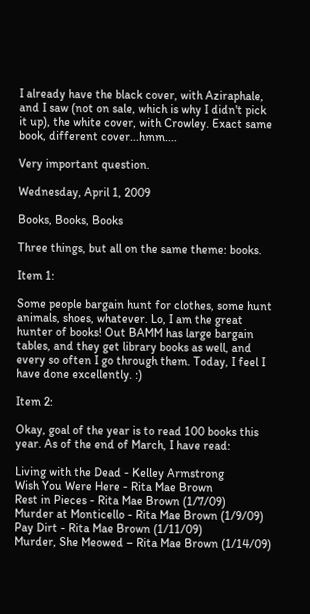I already have the black cover, with Aziraphale, and I saw (not on sale, which is why I didn't pick it up), the white cover, with Crowley. Exact same book, different cover...hmm....

Very important question.

Wednesday, April 1, 2009

Books, Books, Books

Three things, but all on the same theme: books.

Item 1:

Some people bargain hunt for clothes, some hunt animals, shoes, whatever. Lo, I am the great hunter of books! Out BAMM has large bargain tables, and they get library books as well, and every so often I go through them. Today, I feel I have done excellently. :)

Item 2:

Okay, goal of the year is to read 100 books this year. As of the end of March, I have read:

Living with the Dead - Kelley Armstrong
Wish You Were Here - Rita Mae Brown
Rest in Pieces - Rita Mae Brown (1/7/09)
Murder at Monticello - Rita Mae Brown (1/9/09)
Pay Dirt - Rita Mae Brown (1/11/09)
Murder, She Meowed – Rita Mae Brown (1/14/09)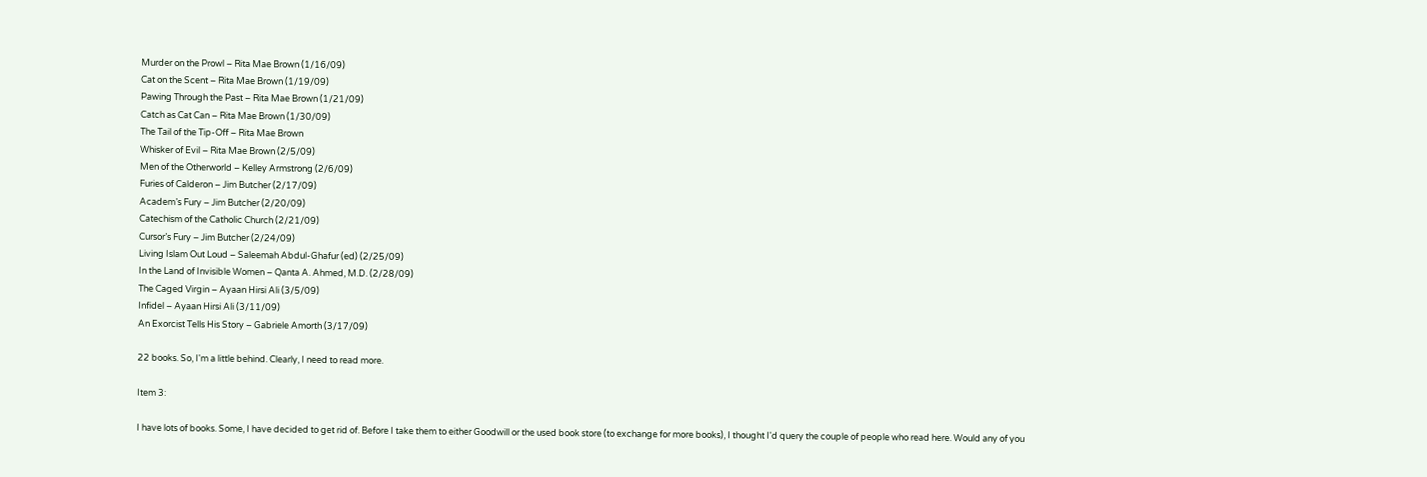Murder on the Prowl – Rita Mae Brown (1/16/09)
Cat on the Scent – Rita Mae Brown (1/19/09)
Pawing Through the Past – Rita Mae Brown (1/21/09)
Catch as Cat Can – Rita Mae Brown (1/30/09)
The Tail of the Tip-Off – Rita Mae Brown
Whisker of Evil – Rita Mae Brown (2/5/09)
Men of the Otherworld – Kelley Armstrong (2/6/09)
Furies of Calderon – Jim Butcher (2/17/09)
Academ’s Fury – Jim Butcher (2/20/09)
Catechism of the Catholic Church (2/21/09)
Cursor’s Fury – Jim Butcher (2/24/09)
Living Islam Out Loud – Saleemah Abdul-Ghafur (ed) (2/25/09)
In the Land of Invisible Women – Qanta A. Ahmed, M.D. (2/28/09)
The Caged Virgin – Ayaan Hirsi Ali (3/5/09)
Infidel – Ayaan Hirsi Ali (3/11/09)
An Exorcist Tells His Story – Gabriele Amorth (3/17/09)

22 books. So, I'm a little behind. Clearly, I need to read more.

Item 3:

I have lots of books. Some, I have decided to get rid of. Before I take them to either Goodwill or the used book store (to exchange for more books), I thought I'd query the couple of people who read here. Would any of you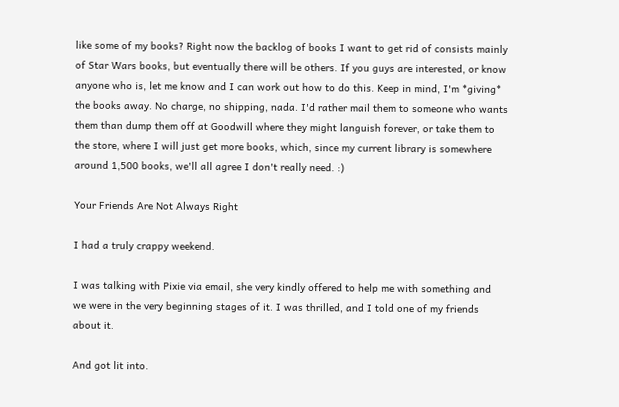like some of my books? Right now the backlog of books I want to get rid of consists mainly of Star Wars books, but eventually there will be others. If you guys are interested, or know anyone who is, let me know and I can work out how to do this. Keep in mind, I'm *giving* the books away. No charge, no shipping, nada. I'd rather mail them to someone who wants them than dump them off at Goodwill where they might languish forever, or take them to the store, where I will just get more books, which, since my current library is somewhere around 1,500 books, we'll all agree I don't really need. :)

Your Friends Are Not Always Right

I had a truly crappy weekend.

I was talking with Pixie via email, she very kindly offered to help me with something and we were in the very beginning stages of it. I was thrilled, and I told one of my friends about it.

And got lit into.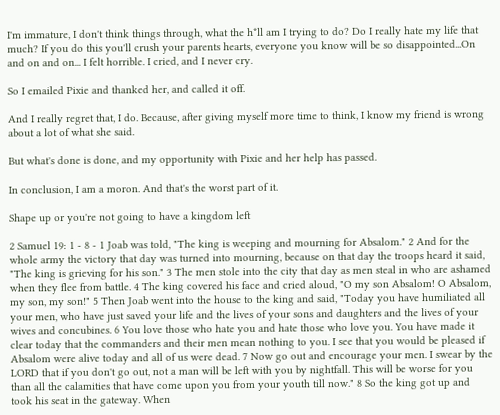I'm immature, I don't think things through, what the h*ll am I trying to do? Do I really hate my life that much? If you do this you'll crush your parents hearts, everyone you know will be so disappointed...On and on and on... I felt horrible. I cried, and I never cry.

So I emailed Pixie and thanked her, and called it off.

And I really regret that, I do. Because, after giving myself more time to think, I know my friend is wrong about a lot of what she said.

But what's done is done, and my opportunity with Pixie and her help has passed.

In conclusion, I am a moron. And that's the worst part of it.

Shape up or you're not going to have a kingdom left

2 Samuel 19: 1 - 8 - 1 Joab was told, "The king is weeping and mourning for Absalom." 2 And for the whole army the victory that day was turned into mourning, because on that day the troops heard it said, "The king is grieving for his son." 3 The men stole into the city that day as men steal in who are ashamed when they flee from battle. 4 The king covered his face and cried aloud, "O my son Absalom! O Absalom, my son, my son!" 5 Then Joab went into the house to the king and said, "Today you have humiliated all your men, who have just saved your life and the lives of your sons and daughters and the lives of your wives and concubines. 6 You love those who hate you and hate those who love you. You have made it clear today that the commanders and their men mean nothing to you. I see that you would be pleased if Absalom were alive today and all of us were dead. 7 Now go out and encourage your men. I swear by the LORD that if you don't go out, not a man will be left with you by nightfall. This will be worse for you than all the calamities that have come upon you from your youth till now." 8 So the king got up and took his seat in the gateway. When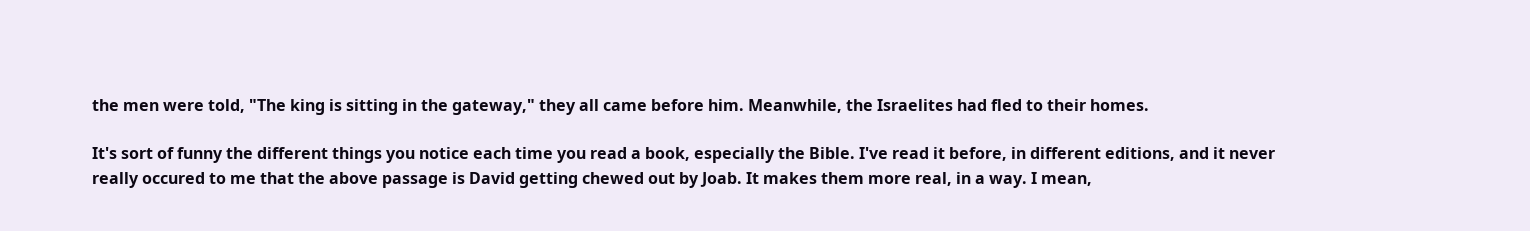the men were told, "The king is sitting in the gateway," they all came before him. Meanwhile, the Israelites had fled to their homes.

It's sort of funny the different things you notice each time you read a book, especially the Bible. I've read it before, in different editions, and it never really occured to me that the above passage is David getting chewed out by Joab. It makes them more real, in a way. I mean,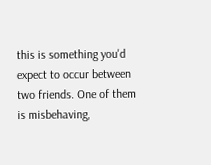this is something you'd expect to occur between two friends. One of them is misbehaving,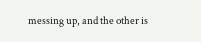messing up, and the other is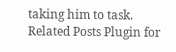taking him to task.
Related Posts Plugin for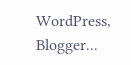WordPress, Blogger...